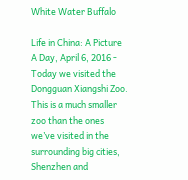White Water Buffalo

Life in China: A Picture A Day, April 6, 2016 - Today we visited the Dongguan Xiangshi Zoo. This is a much smaller zoo than the ones we’ve visited in the surrounding big cities, Shenzhen and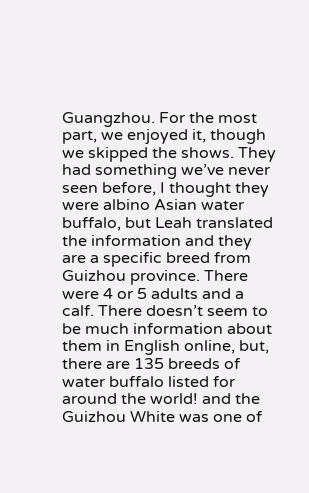Guangzhou. For the most part, we enjoyed it, though we skipped the shows. They had something we’ve never seen before, I thought they were albino Asian water buffalo, but Leah translated the information and they are a specific breed from Guizhou province. There were 4 or 5 adults and a calf. There doesn’t seem to be much information about them in English online, but, there are 135 breeds of water buffalo listed for around the world! and the Guizhou White was one of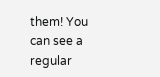them! You can see a regular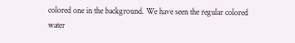colored one in the background. We have seen the regular colored water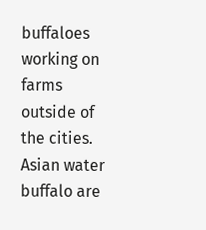buffaloes working on farms outside of the cities. Asian water buffalo are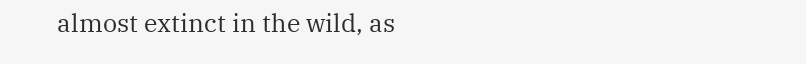almost extinct in the wild, as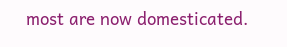most are now domesticated.